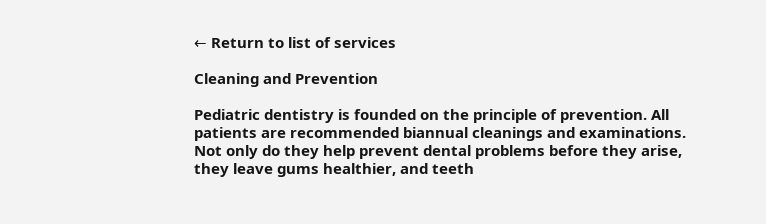← Return to list of services

Cleaning and Prevention

Pediatric dentistry is founded on the principle of prevention. All patients are recommended biannual cleanings and examinations. Not only do they help prevent dental problems before they arise, they leave gums healthier, and teeth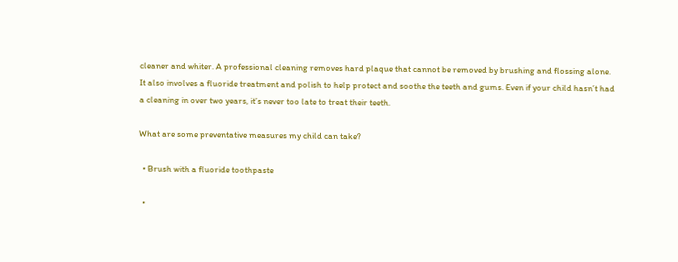cleaner and whiter. A professional cleaning removes hard plaque that cannot be removed by brushing and flossing alone. It also involves a fluoride treatment and polish to help protect and soothe the teeth and gums. Even if your child hasn’t had a cleaning in over two years, it’s never too late to treat their teeth.

What are some preventative measures my child can take?

  • Brush with a fluoride toothpaste

  •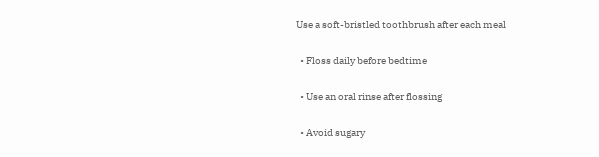Use a soft-bristled toothbrush after each meal

  • Floss daily before bedtime

  • Use an oral rinse after flossing

  • Avoid sugary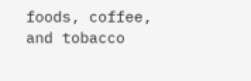foods, coffee, and tobacco